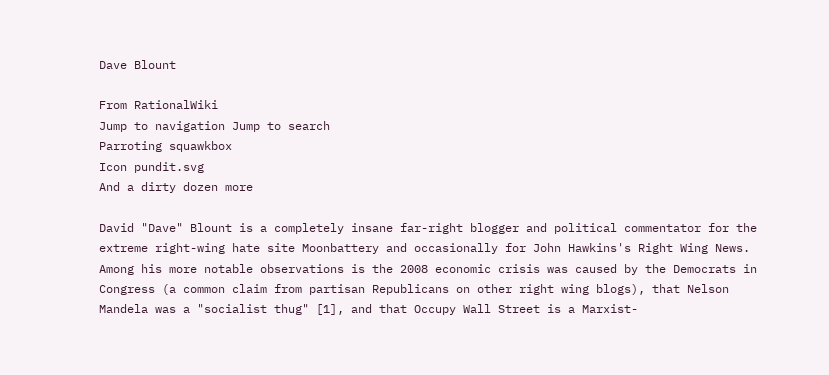Dave Blount

From RationalWiki
Jump to navigation Jump to search
Parroting squawkbox
Icon pundit.svg
And a dirty dozen more

David "Dave" Blount is a completely insane far-right blogger and political commentator for the extreme right-wing hate site Moonbattery and occasionally for John Hawkins's Right Wing News. Among his more notable observations is the 2008 economic crisis was caused by the Democrats in Congress (a common claim from partisan Republicans on other right wing blogs), that Nelson Mandela was a "socialist thug" [1], and that Occupy Wall Street is a Marxist-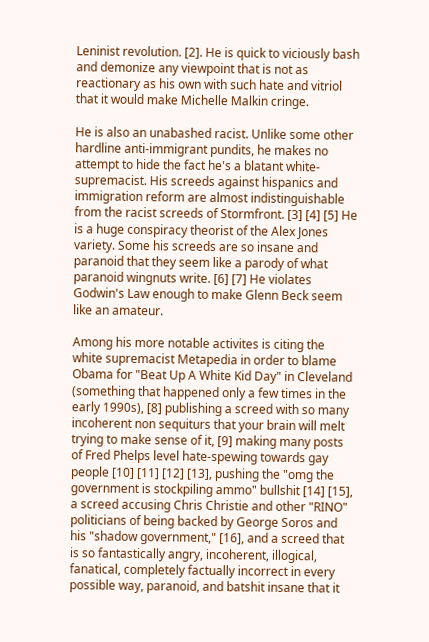Leninist revolution. [2]. He is quick to viciously bash and demonize any viewpoint that is not as reactionary as his own with such hate and vitriol that it would make Michelle Malkin cringe.

He is also an unabashed racist. Unlike some other hardline anti-immigrant pundits, he makes no attempt to hide the fact he's a blatant white-supremacist. His screeds against hispanics and immigration reform are almost indistinguishable from the racist screeds of Stormfront. [3] [4] [5] He is a huge conspiracy theorist of the Alex Jones variety. Some his screeds are so insane and paranoid that they seem like a parody of what paranoid wingnuts write. [6] [7] He violates Godwin's Law enough to make Glenn Beck seem like an amateur.

Among his more notable activites is citing the white supremacist Metapedia in order to blame Obama for "Beat Up A White Kid Day" in Cleveland (something that happened only a few times in the early 1990s), [8] publishing a screed with so many incoherent non sequiturs that your brain will melt trying to make sense of it, [9] making many posts of Fred Phelps level hate-spewing towards gay people [10] [11] [12] [13], pushing the "omg the government is stockpiling ammo" bullshit [14] [15], a screed accusing Chris Christie and other "RINO" politicians of being backed by George Soros and his "shadow government," [16], and a screed that is so fantastically angry, incoherent, illogical, fanatical, completely factually incorrect in every possible way, paranoid, and batshit insane that it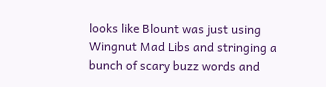looks like Blount was just using Wingnut Mad Libs and stringing a bunch of scary buzz words and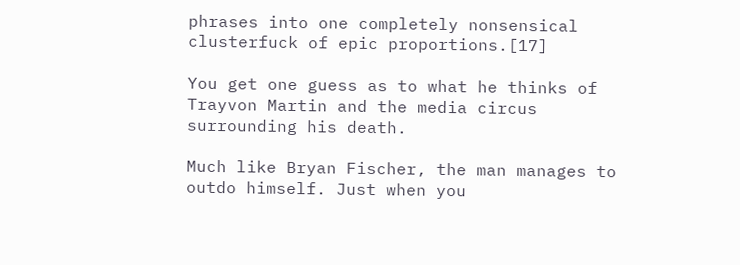phrases into one completely nonsensical clusterfuck of epic proportions.[17]

You get one guess as to what he thinks of Trayvon Martin and the media circus surrounding his death.

Much like Bryan Fischer, the man manages to outdo himself. Just when you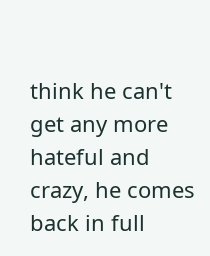think he can't get any more hateful and crazy, he comes back in full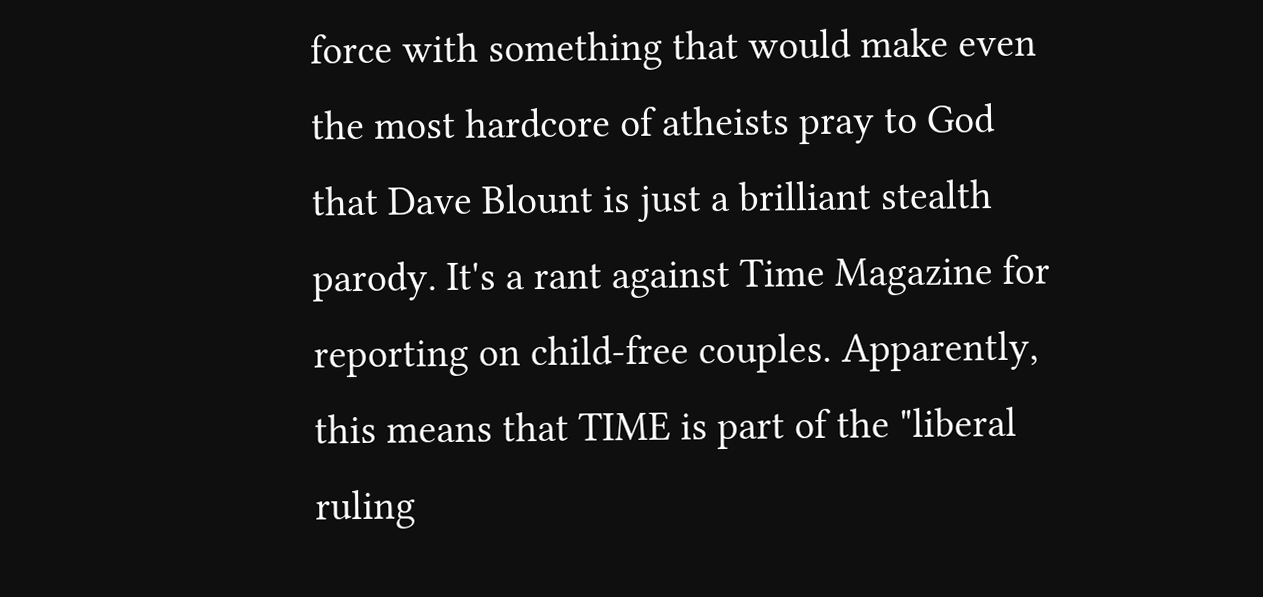force with something that would make even the most hardcore of atheists pray to God that Dave Blount is just a brilliant stealth parody. It's a rant against Time Magazine for reporting on child-free couples. Apparently, this means that TIME is part of the "liberal ruling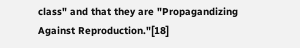class" and that they are "Propagandizing Against Reproduction."[18]